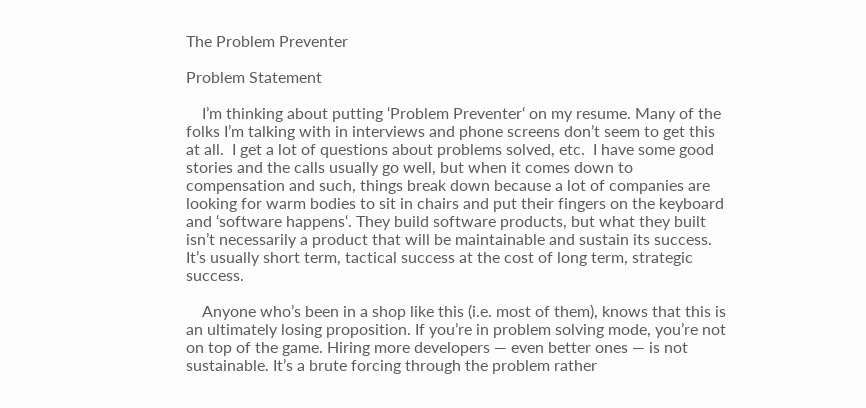The Problem Preventer

Problem Statement

    I’m thinking about putting ‘Problem Preventer‘ on my resume. Many of the folks I’m talking with in interviews and phone screens don’t seem to get this at all.  I get a lot of questions about problems solved, etc.  I have some good stories and the calls usually go well, but when it comes down to compensation and such, things break down because a lot of companies are looking for warm bodies to sit in chairs and put their fingers on the keyboard and ‘software happens‘. They build software products, but what they built isn’t necessarily a product that will be maintainable and sustain its success. It’s usually short term, tactical success at the cost of long term, strategic success.

    Anyone who’s been in a shop like this (i.e. most of them), knows that this is an ultimately losing proposition. If you’re in problem solving mode, you’re not on top of the game. Hiring more developers — even better ones — is not sustainable. It’s a brute forcing through the problem rather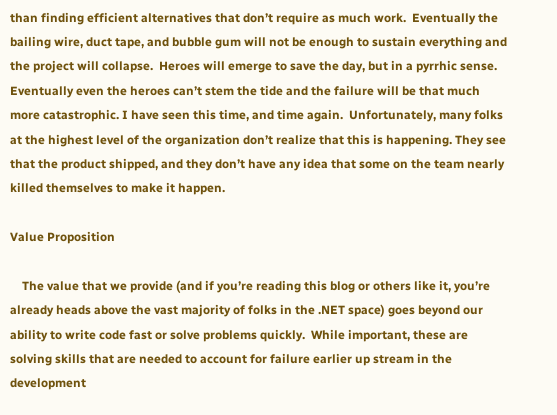than finding efficient alternatives that don’t require as much work.  Eventually the bailing wire, duct tape, and bubble gum will not be enough to sustain everything and the project will collapse.  Heroes will emerge to save the day, but in a pyrrhic sense.  Eventually even the heroes can’t stem the tide and the failure will be that much more catastrophic. I have seen this time, and time again.  Unfortunately, many folks at the highest level of the organization don’t realize that this is happening. They see that the product shipped, and they don’t have any idea that some on the team nearly killed themselves to make it happen.

Value Proposition

    The value that we provide (and if you’re reading this blog or others like it, you’re already heads above the vast majority of folks in the .NET space) goes beyond our ability to write code fast or solve problems quickly.  While important, these are solving skills that are needed to account for failure earlier up stream in the development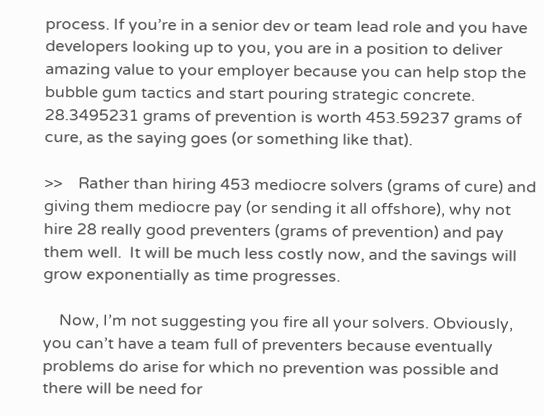process. If you’re in a senior dev or team lead role and you have developers looking up to you, you are in a position to deliver amazing value to your employer because you can help stop the bubble gum tactics and start pouring strategic concrete.  28.3495231 grams of prevention is worth 453.59237 grams of cure, as the saying goes (or something like that).

>>    Rather than hiring 453 mediocre solvers (grams of cure) and giving them mediocre pay (or sending it all offshore), why not hire 28 really good preventers (grams of prevention) and pay them well.  It will be much less costly now, and the savings will grow exponentially as time progresses.

    Now, I’m not suggesting you fire all your solvers. Obviously, you can’t have a team full of preventers because eventually problems do arise for which no prevention was possible and there will be need for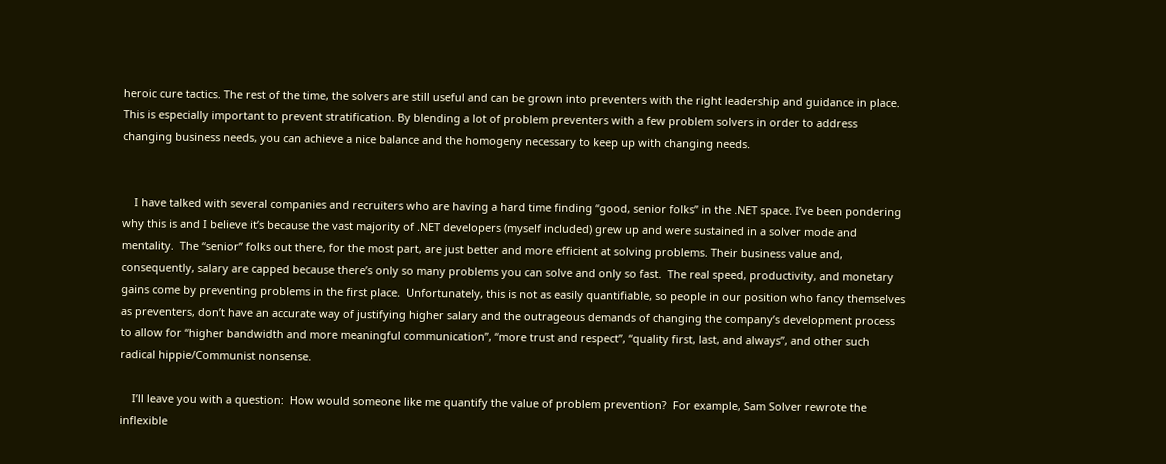heroic cure tactics. The rest of the time, the solvers are still useful and can be grown into preventers with the right leadership and guidance in place. This is especially important to prevent stratification. By blending a lot of problem preventers with a few problem solvers in order to address changing business needs, you can achieve a nice balance and the homogeny necessary to keep up with changing needs.


    I have talked with several companies and recruiters who are having a hard time finding “good, senior folks” in the .NET space. I’ve been pondering why this is and I believe it’s because the vast majority of .NET developers (myself included) grew up and were sustained in a solver mode and mentality.  The “senior” folks out there, for the most part, are just better and more efficient at solving problems. Their business value and, consequently, salary are capped because there’s only so many problems you can solve and only so fast.  The real speed, productivity, and monetary gains come by preventing problems in the first place.  Unfortunately, this is not as easily quantifiable, so people in our position who fancy themselves as preventers, don’t have an accurate way of justifying higher salary and the outrageous demands of changing the company’s development process to allow for “higher bandwidth and more meaningful communication”, “more trust and respect”, “quality first, last, and always”, and other such radical hippie/Communist nonsense.

    I’ll leave you with a question:  How would someone like me quantify the value of problem prevention?  For example, Sam Solver rewrote the inflexible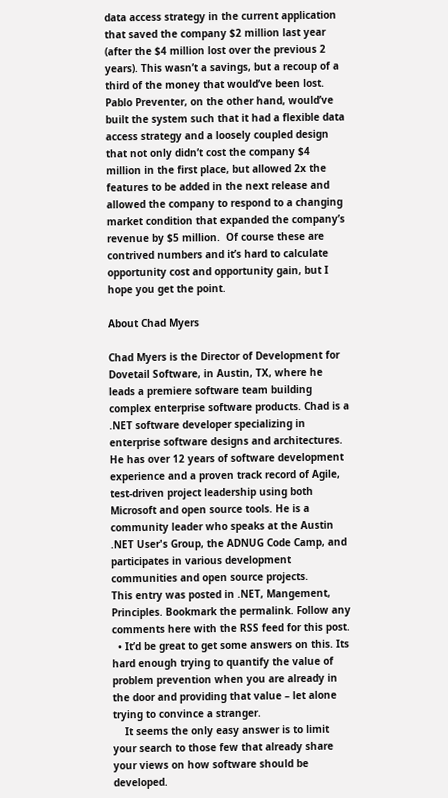data access strategy in the current application that saved the company $2 million last year (after the $4 million lost over the previous 2 years). This wasn’t a savings, but a recoup of a third of the money that would’ve been lost. Pablo Preventer, on the other hand, would’ve built the system such that it had a flexible data access strategy and a loosely coupled design that not only didn’t cost the company $4 million in the first place, but allowed 2x the features to be added in the next release and allowed the company to respond to a changing market condition that expanded the company’s revenue by $5 million.  Of course these are contrived numbers and it’s hard to calculate opportunity cost and opportunity gain, but I hope you get the point.

About Chad Myers

Chad Myers is the Director of Development for Dovetail Software, in Austin, TX, where he leads a premiere software team building complex enterprise software products. Chad is a .NET software developer specializing in enterprise software designs and architectures. He has over 12 years of software development experience and a proven track record of Agile, test-driven project leadership using both Microsoft and open source tools. He is a community leader who speaks at the Austin .NET User's Group, the ADNUG Code Camp, and participates in various development communities and open source projects.
This entry was posted in .NET, Mangement, Principles. Bookmark the permalink. Follow any comments here with the RSS feed for this post.
  • It’d be great to get some answers on this. Its hard enough trying to quantify the value of problem prevention when you are already in the door and providing that value – let alone trying to convince a stranger.
    It seems the only easy answer is to limit your search to those few that already share your views on how software should be developed.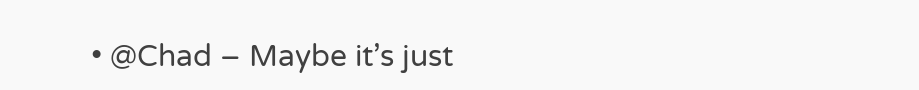• @Chad – Maybe it’s just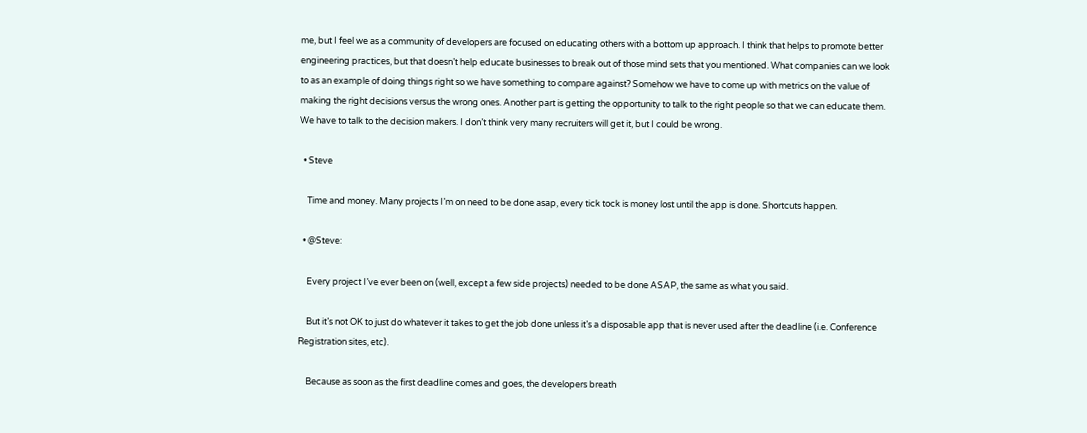me, but I feel we as a community of developers are focused on educating others with a bottom up approach. I think that helps to promote better engineering practices, but that doesn’t help educate businesses to break out of those mind sets that you mentioned. What companies can we look to as an example of doing things right so we have something to compare against? Somehow we have to come up with metrics on the value of making the right decisions versus the wrong ones. Another part is getting the opportunity to talk to the right people so that we can educate them. We have to talk to the decision makers. I don’t think very many recruiters will get it, but I could be wrong.

  • Steve

    Time and money. Many projects I’m on need to be done asap, every tick tock is money lost until the app is done. Shortcuts happen.

  • @Steve:

    Every project I’ve ever been on (well, except a few side projects) needed to be done ASAP, the same as what you said.

    But it’s not OK to just do whatever it takes to get the job done unless it’s a disposable app that is never used after the deadline (i.e. Conference Registration sites, etc).

    Because as soon as the first deadline comes and goes, the developers breath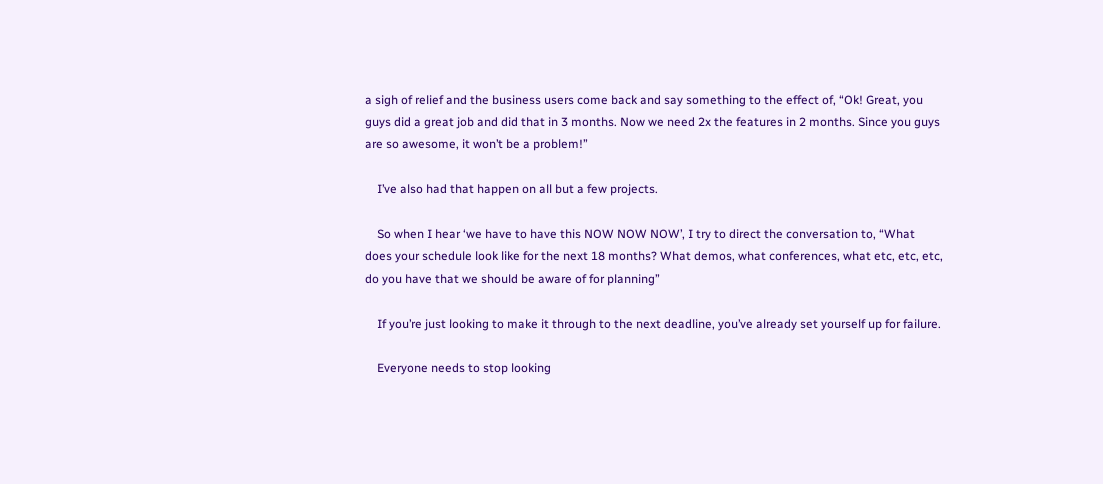a sigh of relief and the business users come back and say something to the effect of, “Ok! Great, you guys did a great job and did that in 3 months. Now we need 2x the features in 2 months. Since you guys are so awesome, it won’t be a problem!”

    I’ve also had that happen on all but a few projects.

    So when I hear ‘we have to have this NOW NOW NOW’, I try to direct the conversation to, “What does your schedule look like for the next 18 months? What demos, what conferences, what etc, etc, etc, do you have that we should be aware of for planning”

    If you’re just looking to make it through to the next deadline, you’ve already set yourself up for failure.

    Everyone needs to stop looking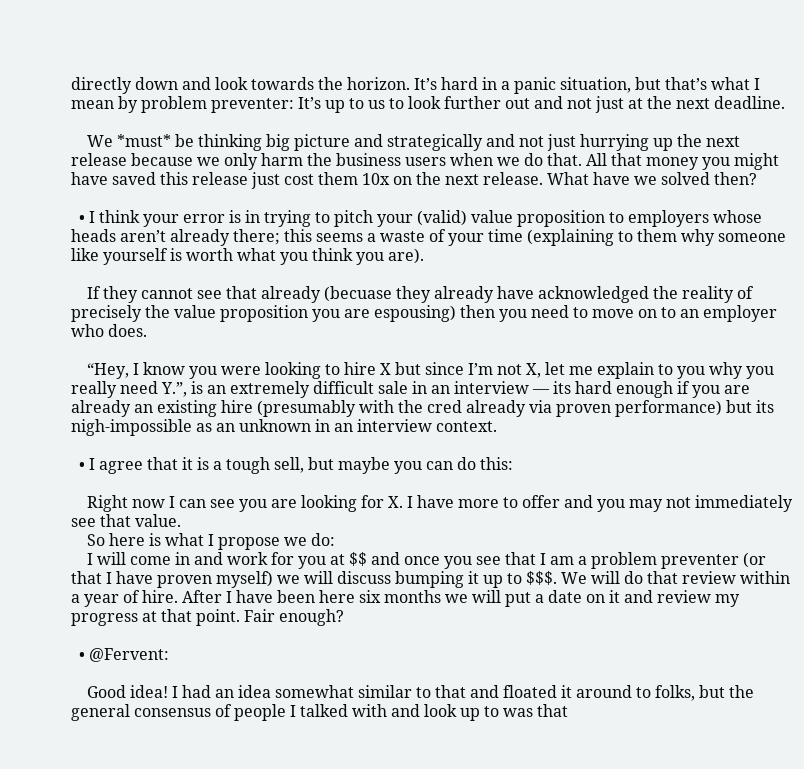directly down and look towards the horizon. It’s hard in a panic situation, but that’s what I mean by problem preventer: It’s up to us to look further out and not just at the next deadline.

    We *must* be thinking big picture and strategically and not just hurrying up the next release because we only harm the business users when we do that. All that money you might have saved this release just cost them 10x on the next release. What have we solved then?

  • I think your error is in trying to pitch your (valid) value proposition to employers whose heads aren’t already there; this seems a waste of your time (explaining to them why someone like yourself is worth what you think you are).

    If they cannot see that already (becuase they already have acknowledged the reality of precisely the value proposition you are espousing) then you need to move on to an employer who does.

    “Hey, I know you were looking to hire X but since I’m not X, let me explain to you why you really need Y.”, is an extremely difficult sale in an interview — its hard enough if you are already an existing hire (presumably with the cred already via proven performance) but its nigh-impossible as an unknown in an interview context.

  • I agree that it is a tough sell, but maybe you can do this:

    Right now I can see you are looking for X. I have more to offer and you may not immediately see that value.
    So here is what I propose we do:
    I will come in and work for you at $$ and once you see that I am a problem preventer (or that I have proven myself) we will discuss bumping it up to $$$. We will do that review within a year of hire. After I have been here six months we will put a date on it and review my progress at that point. Fair enough?

  • @Fervent:

    Good idea! I had an idea somewhat similar to that and floated it around to folks, but the general consensus of people I talked with and look up to was that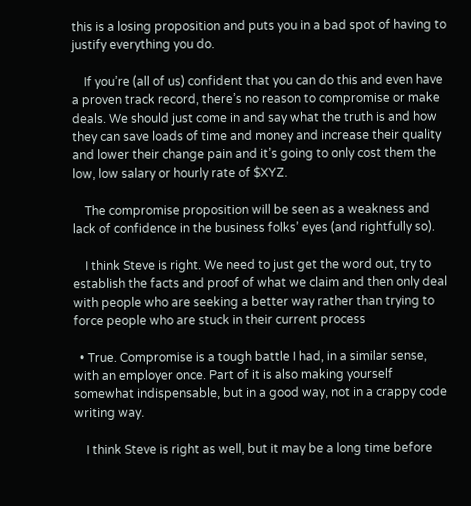this is a losing proposition and puts you in a bad spot of having to justify everything you do.

    If you’re (all of us) confident that you can do this and even have a proven track record, there’s no reason to compromise or make deals. We should just come in and say what the truth is and how they can save loads of time and money and increase their quality and lower their change pain and it’s going to only cost them the low, low salary or hourly rate of $XYZ.

    The compromise proposition will be seen as a weakness and lack of confidence in the business folks’ eyes (and rightfully so).

    I think Steve is right. We need to just get the word out, try to establish the facts and proof of what we claim and then only deal with people who are seeking a better way rather than trying to force people who are stuck in their current process

  • True. Compromise is a tough battle I had, in a similar sense, with an employer once. Part of it is also making yourself somewhat indispensable, but in a good way, not in a crappy code writing way.

    I think Steve is right as well, but it may be a long time before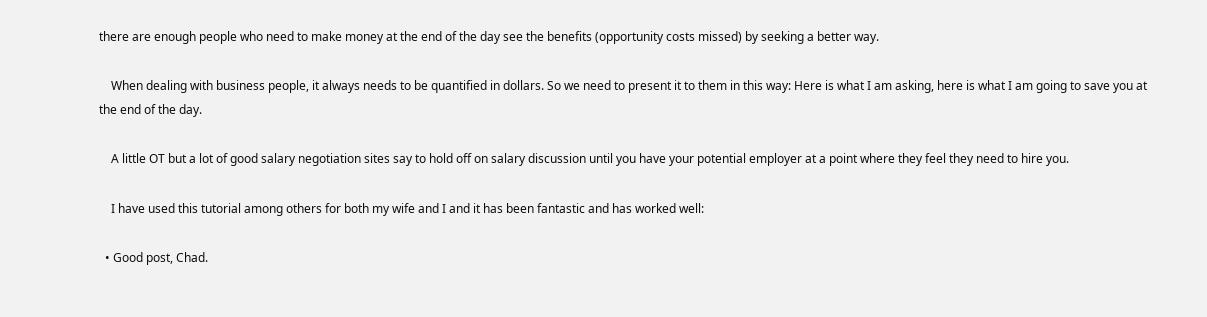there are enough people who need to make money at the end of the day see the benefits (opportunity costs missed) by seeking a better way.

    When dealing with business people, it always needs to be quantified in dollars. So we need to present it to them in this way: Here is what I am asking, here is what I am going to save you at the end of the day.

    A little OT but a lot of good salary negotiation sites say to hold off on salary discussion until you have your potential employer at a point where they feel they need to hire you.

    I have used this tutorial among others for both my wife and I and it has been fantastic and has worked well:

  • Good post, Chad.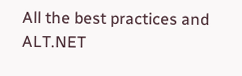All the best practices and ALT.NET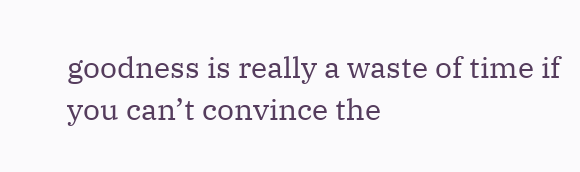goodness is really a waste of time if you can’t convince the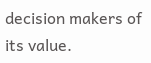decision makers of its value.